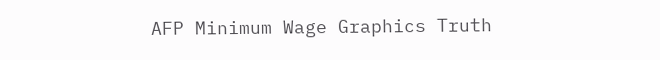AFP Minimum Wage Graphics Truth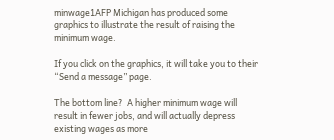minwage1AFP Michigan has produced some graphics to illustrate the result of raising the minimum wage.

If you click on the graphics, it will take you to their “Send a message” page.

The bottom line?  A higher minimum wage will result in fewer jobs, and will actually depress existing wages as more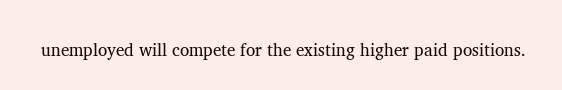unemployed will compete for the existing higher paid positions.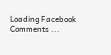Loading Facebook Comments ...